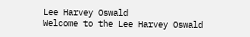Lee Harvey Oswald
Welcome to the Lee Harvey Oswald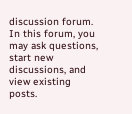discussion forum. In this forum, you may ask questions, start new discussions, and view existing posts.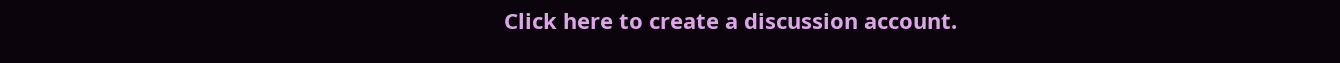Click here to create a discussion account.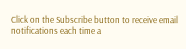Click on the Subscribe button to receive email notifications each time a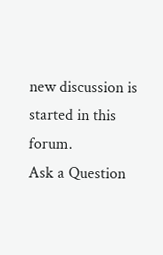new discussion is started in this forum.
Ask a Question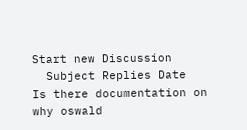Start new Discussion
  Subject Replies Date
Is there documentation on why oswald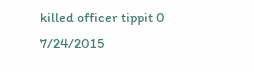killed officer tippit 0 7/24/2015